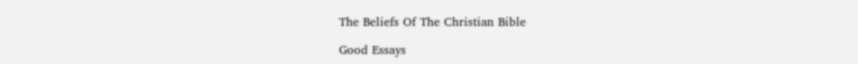The Beliefs Of The Christian Bible

Good Essays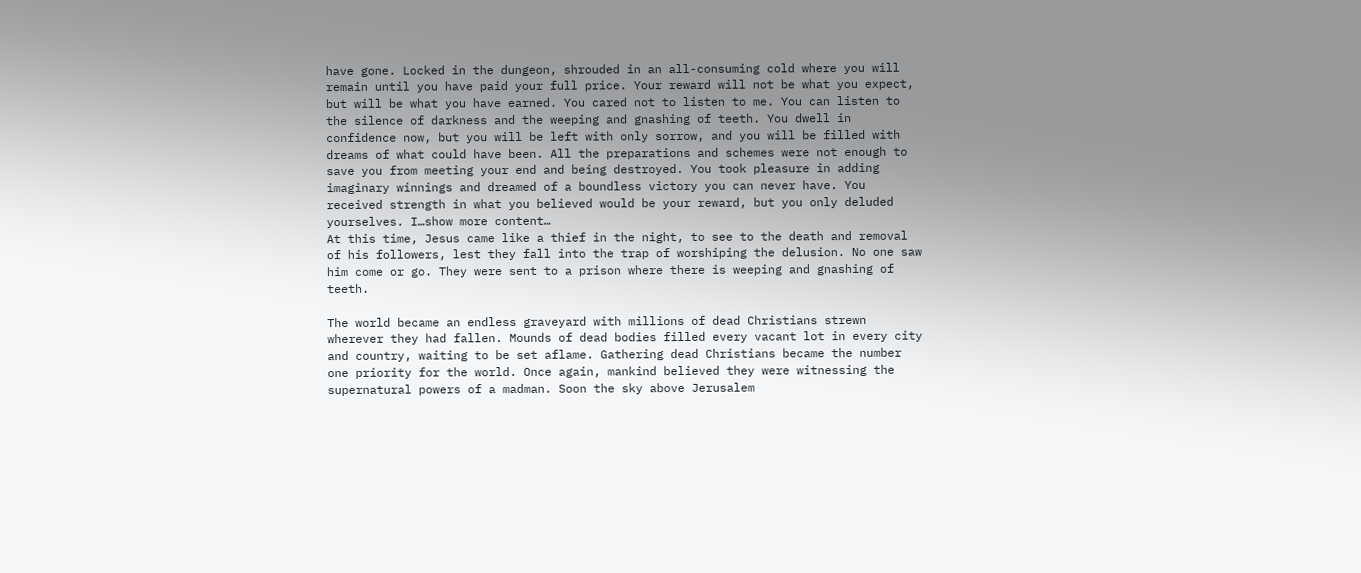have gone. Locked in the dungeon, shrouded in an all-consuming cold where you will remain until you have paid your full price. Your reward will not be what you expect, but will be what you have earned. You cared not to listen to me. You can listen to the silence of darkness and the weeping and gnashing of teeth. You dwell in confidence now, but you will be left with only sorrow, and you will be filled with dreams of what could have been. All the preparations and schemes were not enough to save you from meeting your end and being destroyed. You took pleasure in adding imaginary winnings and dreamed of a boundless victory you can never have. You received strength in what you believed would be your reward, but you only deluded yourselves. I…show more content…
At this time, Jesus came like a thief in the night, to see to the death and removal of his followers, lest they fall into the trap of worshiping the delusion. No one saw him come or go. They were sent to a prison where there is weeping and gnashing of teeth.

The world became an endless graveyard with millions of dead Christians strewn wherever they had fallen. Mounds of dead bodies filled every vacant lot in every city and country, waiting to be set aflame. Gathering dead Christians became the number one priority for the world. Once again, mankind believed they were witnessing the supernatural powers of a madman. Soon the sky above Jerusalem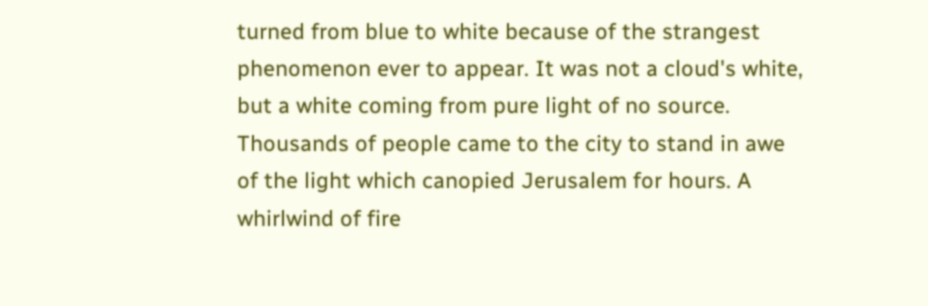turned from blue to white because of the strangest phenomenon ever to appear. It was not a cloud's white, but a white coming from pure light of no source. Thousands of people came to the city to stand in awe of the light which canopied Jerusalem for hours. A whirlwind of fire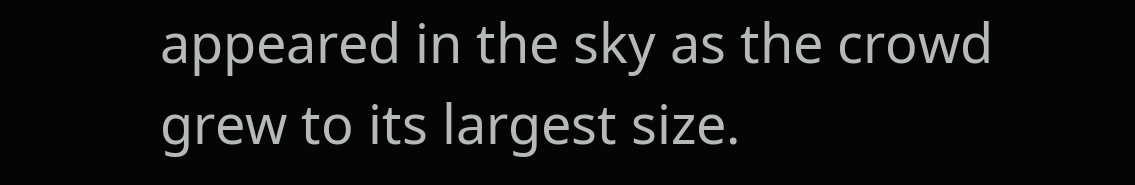appeared in the sky as the crowd grew to its largest size.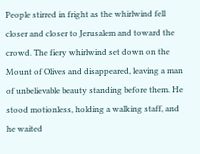People stirred in fright as the whirlwind fell closer and closer to Jerusalem and toward the crowd. The fiery whirlwind set down on the Mount of Olives and disappeared, leaving a man of unbelievable beauty standing before them. He stood motionless, holding a walking staff, and he waited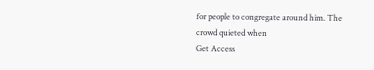for people to congregate around him. The crowd quieted when
Get Access